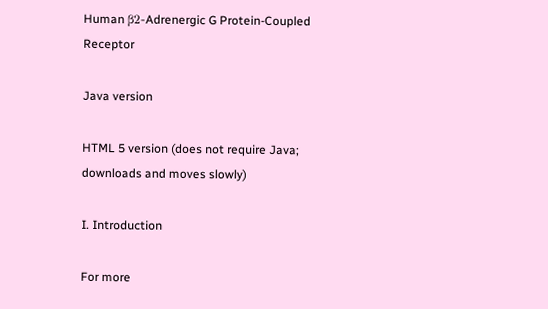Human β2-Adrenergic G Protein-Coupled Receptor

Java version

HTML 5 version (does not require Java; downloads and moves slowly)

I. Introduction

For more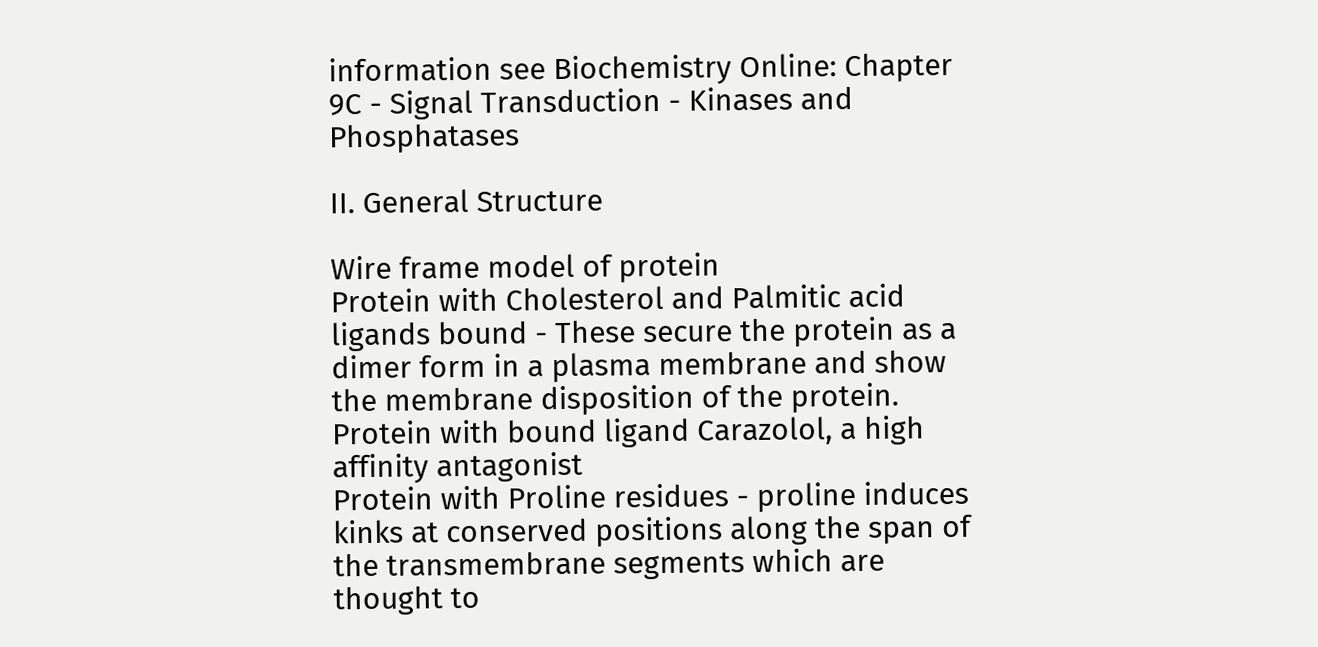information see Biochemistry Online: Chapter 9C - Signal Transduction - Kinases and Phosphatases

II. General Structure

Wire frame model of protein
Protein with Cholesterol and Palmitic acid ligands bound - These secure the protein as a dimer form in a plasma membrane and show the membrane disposition of the protein.
Protein with bound ligand Carazolol, a high affinity antagonist
Protein with Proline residues - proline induces kinks at conserved positions along the span of the transmembrane segments which are thought to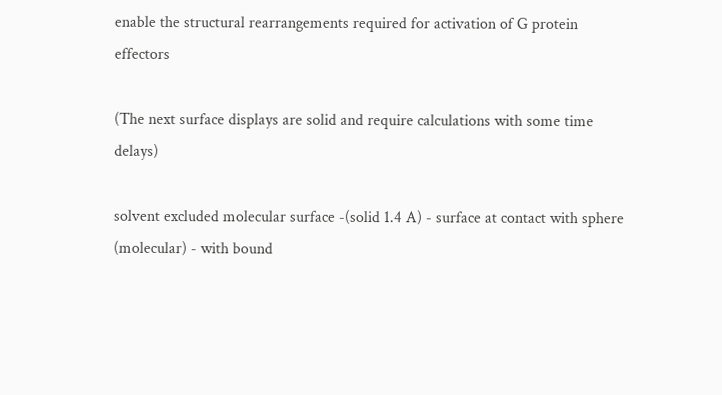enable the structural rearrangements required for activation of G protein effectors

(The next surface displays are solid and require calculations with some time delays)

solvent excluded molecular surface -(solid 1.4 A) - surface at contact with sphere (molecular) - with bound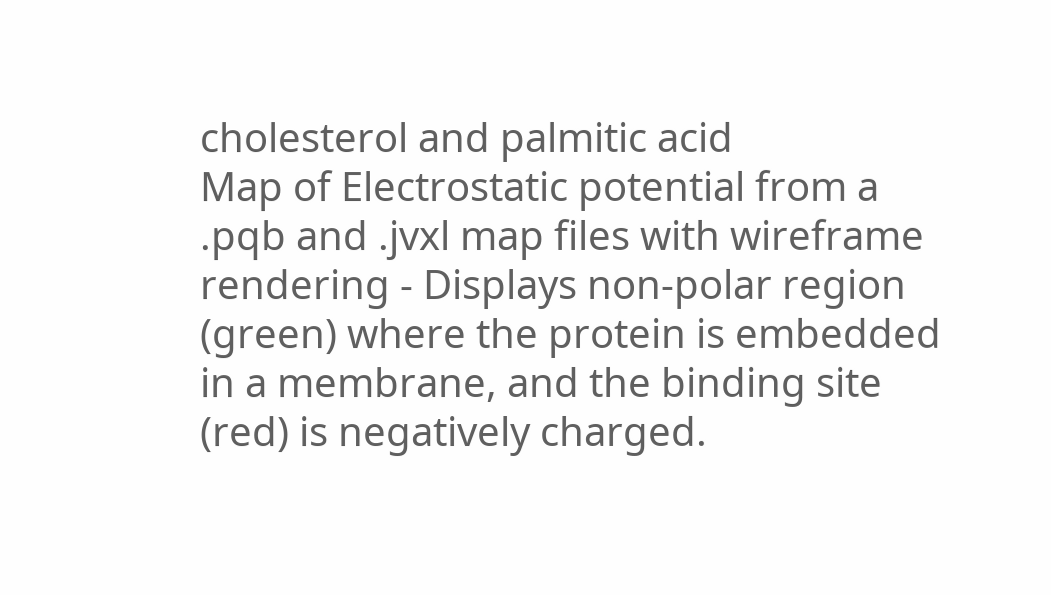cholesterol and palmitic acid
Map of Electrostatic potential from a .pqb and .jvxl map files with wireframe rendering - Displays non-polar region (green) where the protein is embedded in a membrane, and the binding site (red) is negatively charged.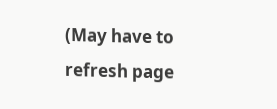(May have to refresh page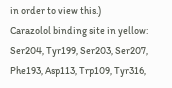in order to view this.)
Carazolol binding site in yellow: Ser204, Tyr199, Ser203, Ser207, Phe193, Asp113, Trp109, Tyr316,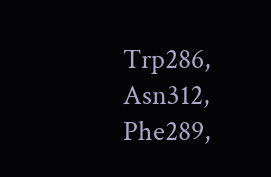Trp286, Asn312, Phe289,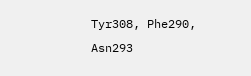Tyr308, Phe290, Asn293